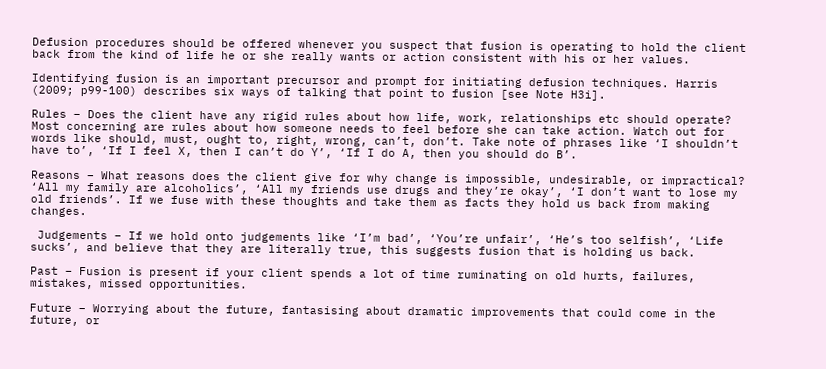Defusion procedures should be offered whenever you suspect that fusion is operating to hold the client back from the kind of life he or she really wants or action consistent with his or her values.

Identifying fusion is an important precursor and prompt for initiating defusion techniques. Harris (2009; p99-100) describes six ways of talking that point to fusion [see Note H3i].

Rules – Does the client have any rigid rules about how life, work, relationships etc should operate? Most concerning are rules about how someone needs to feel before she can take action. Watch out for words like should, must, ought to, right, wrong, can’t, don’t. Take note of phrases like ‘I shouldn’t have to’, ‘If I feel X, then I can’t do Y’, ‘If I do A, then you should do B’.

Reasons – What reasons does the client give for why change is impossible, undesirable, or impractical? ‘All my family are alcoholics’, ‘All my friends use drugs and they’re okay’, ‘I don’t want to lose my old friends’. If we fuse with these thoughts and take them as facts they hold us back from making changes.

 Judgements – If we hold onto judgements like ‘I’m bad’, ‘You’re unfair’, ‘He’s too selfish’, ‘Life sucks’, and believe that they are literally true, this suggests fusion that is holding us back.

Past – Fusion is present if your client spends a lot of time ruminating on old hurts, failures, mistakes, missed opportunities.

Future – Worrying about the future, fantasising about dramatic improvements that could come in the future, or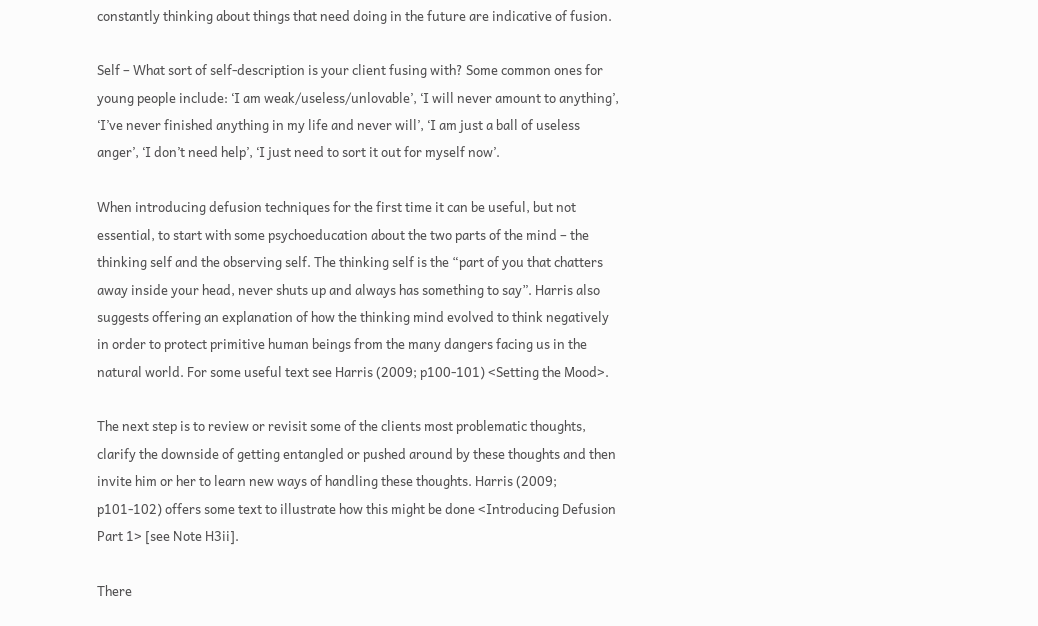constantly thinking about things that need doing in the future are indicative of fusion.

Self – What sort of self-description is your client fusing with? Some common ones for young people include: ‘I am weak/useless/unlovable’, ‘I will never amount to anything’, ‘I’ve never finished anything in my life and never will’, ‘I am just a ball of useless anger’, ‘I don’t need help’, ‘I just need to sort it out for myself now’.

When introducing defusion techniques for the first time it can be useful, but not essential, to start with some psychoeducation about the two parts of the mind – the thinking self and the observing self. The thinking self is the “part of you that chatters away inside your head, never shuts up and always has something to say”. Harris also suggests offering an explanation of how the thinking mind evolved to think negatively in order to protect primitive human beings from the many dangers facing us in the natural world. For some useful text see Harris (2009; p100-101) <Setting the Mood>.

The next step is to review or revisit some of the clients most problematic thoughts, clarify the downside of getting entangled or pushed around by these thoughts and then invite him or her to learn new ways of handling these thoughts. Harris (2009; p101-102) offers some text to illustrate how this might be done <Introducing Defusion Part 1> [see Note H3ii].

There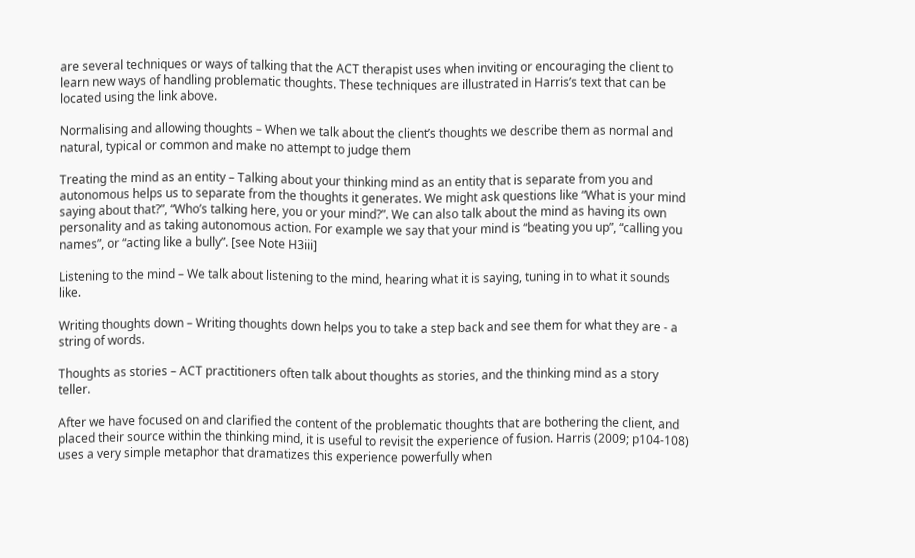are several techniques or ways of talking that the ACT therapist uses when inviting or encouraging the client to learn new ways of handling problematic thoughts. These techniques are illustrated in Harris’s text that can be located using the link above.

Normalising and allowing thoughts – When we talk about the client’s thoughts we describe them as normal and natural, typical or common and make no attempt to judge them

Treating the mind as an entity – Talking about your thinking mind as an entity that is separate from you and autonomous helps us to separate from the thoughts it generates. We might ask questions like “What is your mind saying about that?”, “Who’s talking here, you or your mind?”. We can also talk about the mind as having its own personality and as taking autonomous action. For example we say that your mind is “beating you up”, “calling you names”, or “acting like a bully”. [see Note H3iii]

Listening to the mind – We talk about listening to the mind, hearing what it is saying, tuning in to what it sounds like.

Writing thoughts down – Writing thoughts down helps you to take a step back and see them for what they are - a string of words.

Thoughts as stories – ACT practitioners often talk about thoughts as stories, and the thinking mind as a story teller.

After we have focused on and clarified the content of the problematic thoughts that are bothering the client, and placed their source within the thinking mind, it is useful to revisit the experience of fusion. Harris (2009; p104-108) uses a very simple metaphor that dramatizes this experience powerfully when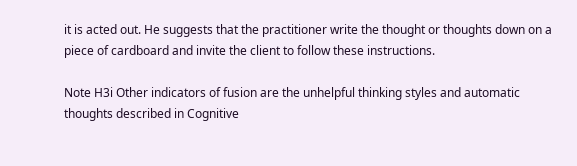it is acted out. He suggests that the practitioner write the thought or thoughts down on a piece of cardboard and invite the client to follow these instructions.

Note H3i Other indicators of fusion are the unhelpful thinking styles and automatic thoughts described in Cognitive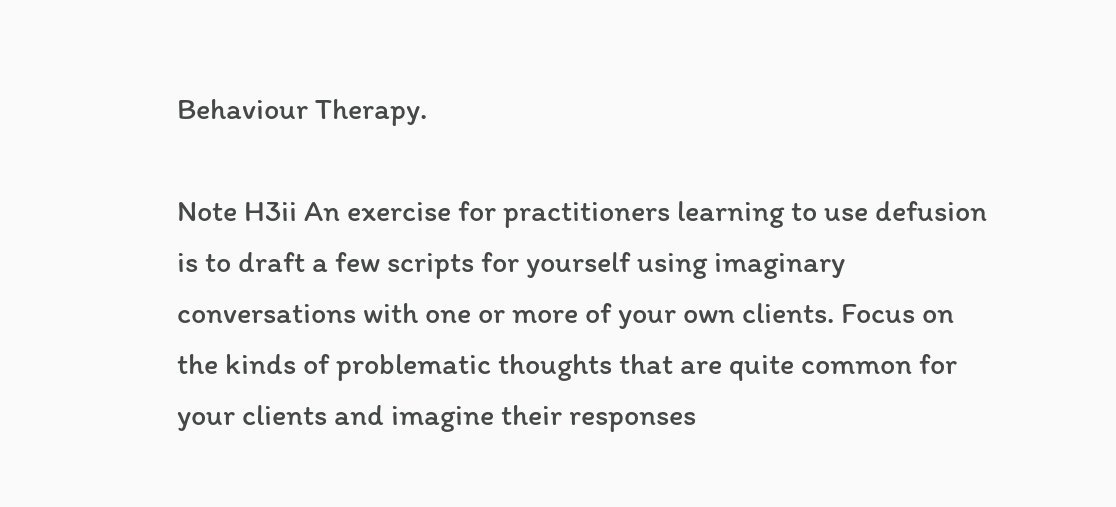Behaviour Therapy.

Note H3ii An exercise for practitioners learning to use defusion is to draft a few scripts for yourself using imaginary conversations with one or more of your own clients. Focus on the kinds of problematic thoughts that are quite common for your clients and imagine their responses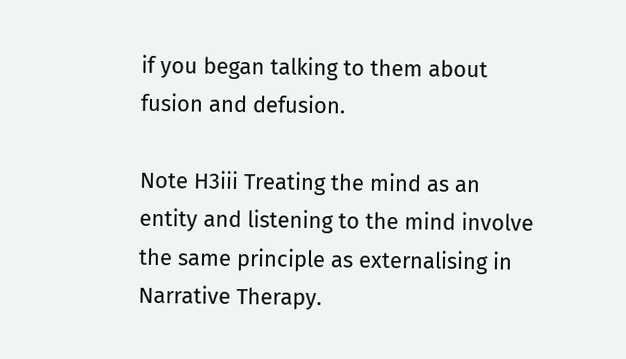if you began talking to them about fusion and defusion.

Note H3iii Treating the mind as an entity and listening to the mind involve the same principle as externalising in Narrative Therapy.